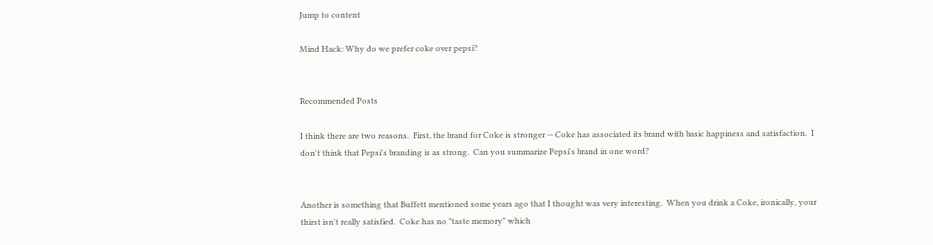Jump to content

Mind Hack: Why do we prefer coke over pepsi?


Recommended Posts

I think there are two reasons.  First, the brand for Coke is stronger -- Coke has associated its brand with basic happiness and satisfaction.  I don't think that Pepsi's branding is as strong.  Can you summarize Pepsi's brand in one word?


Another is something that Buffett mentioned some years ago that I thought was very interesting.  When you drink a Coke, ironically, your thirst isn't really satisfied.  Coke has no "taste memory" which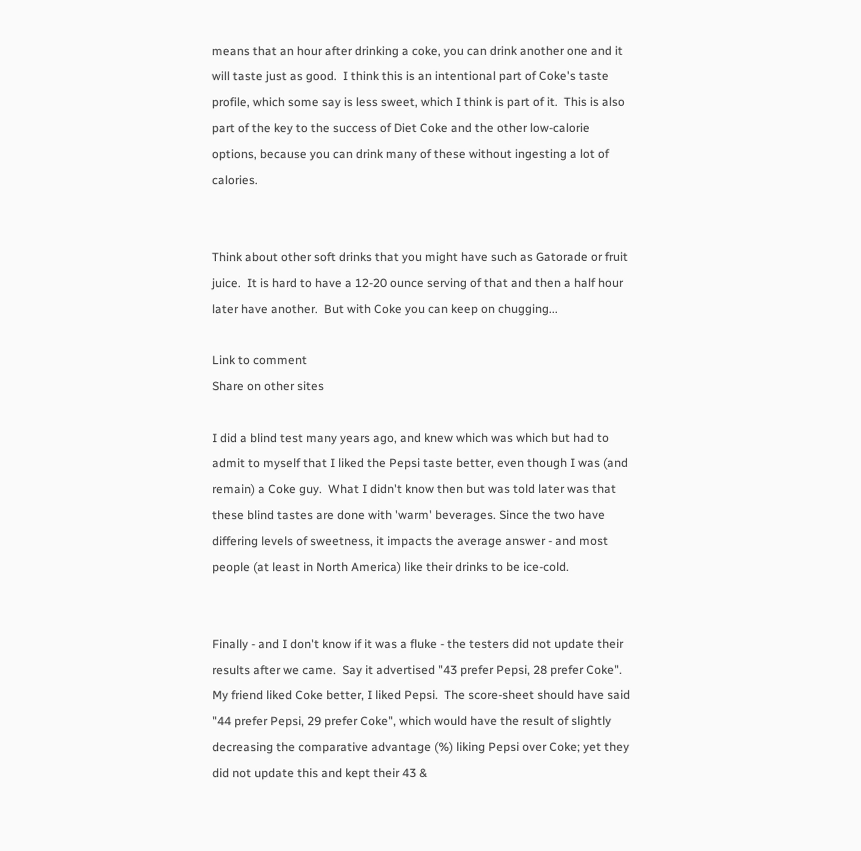means that an hour after drinking a coke, you can drink another one and it will taste just as good.  I think this is an intentional part of Coke's taste profile, which some say is less sweet, which I think is part of it.  This is also part of the key to the success of Diet Coke and the other low-calorie options, because you can drink many of these without ingesting a lot of calories.


Think about other soft drinks that you might have such as Gatorade or fruit juice.  It is hard to have a 12-20 ounce serving of that and then a half hour later have another.  But with Coke you can keep on chugging...

Link to comment
Share on other sites

I did a blind test many years ago, and knew which was which but had to admit to myself that I liked the Pepsi taste better, even though I was (and remain) a Coke guy.  What I didn't know then but was told later was that these blind tastes are done with 'warm' beverages. Since the two have differing levels of sweetness, it impacts the average answer - and most people (at least in North America) like their drinks to be ice-cold.


Finally - and I don't know if it was a fluke - the testers did not update their results after we came.  Say it advertised "43 prefer Pepsi, 28 prefer Coke".  My friend liked Coke better, I liked Pepsi.  The score-sheet should have said "44 prefer Pepsi, 29 prefer Coke", which would have the result of slightly decreasing the comparative advantage (%) liking Pepsi over Coke; yet they did not update this and kept their 43 &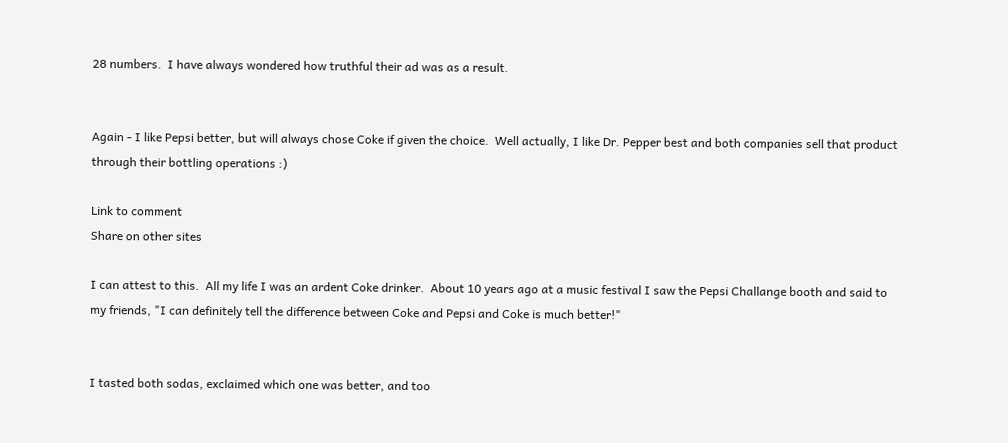28 numbers.  I have always wondered how truthful their ad was as a result.


Again - I like Pepsi better, but will always chose Coke if given the choice.  Well actually, I like Dr. Pepper best and both companies sell that product through their bottling operations :)

Link to comment
Share on other sites

I can attest to this.  All my life I was an ardent Coke drinker.  About 10 years ago at a music festival I saw the Pepsi Challange booth and said to my friends, "I can definitely tell the difference between Coke and Pepsi and Coke is much better!"


I tasted both sodas, exclaimed which one was better, and too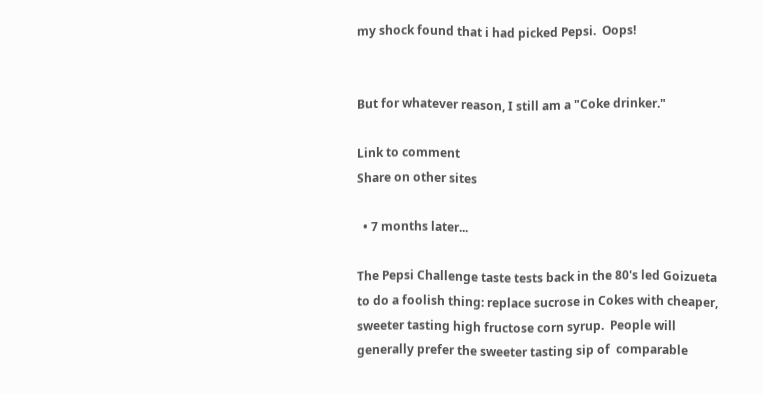my shock found that i had picked Pepsi.  Oops!


But for whatever reason, I still am a "Coke drinker."

Link to comment
Share on other sites

  • 7 months later...

The Pepsi Challenge taste tests back in the 80's led Goizueta to do a foolish thing: replace sucrose in Cokes with cheaper, sweeter tasting high fructose corn syrup.  People will generally prefer the sweeter tasting sip of  comparable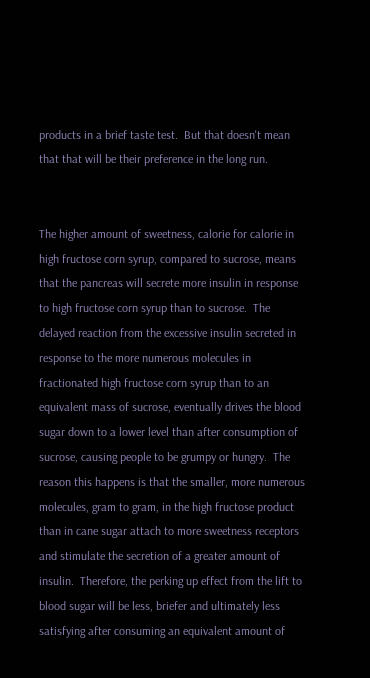products in a brief taste test.  But that doesn't mean that that will be their preference in the long run.


The higher amount of sweetness, calorie for calorie in high fructose corn syrup, compared to sucrose, means that the pancreas will secrete more insulin in response to high fructose corn syrup than to sucrose.  The delayed reaction from the excessive insulin secreted in response to the more numerous molecules in fractionated high fructose corn syrup than to an equivalent mass of sucrose, eventually drives the blood sugar down to a lower level than after consumption of sucrose, causing people to be grumpy or hungry.  The reason this happens is that the smaller, more numerous molecules, gram to gram, in the high fructose product than in cane sugar attach to more sweetness receptors and stimulate the secretion of a greater amount of insulin.  Therefore, the perking up effect from the lift to blood sugar will be less, briefer and ultimately less satisfying after consuming an equivalent amount of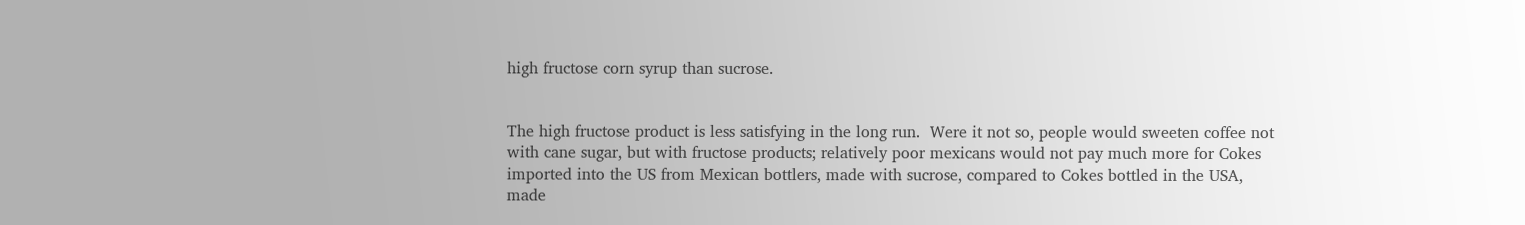high fructose corn syrup than sucrose.


The high fructose product is less satisfying in the long run.  Were it not so, people would sweeten coffee not with cane sugar, but with fructose products; relatively poor mexicans would not pay much more for Cokes imported into the US from Mexican bottlers, made with sucrose, compared to Cokes bottled in the USA, made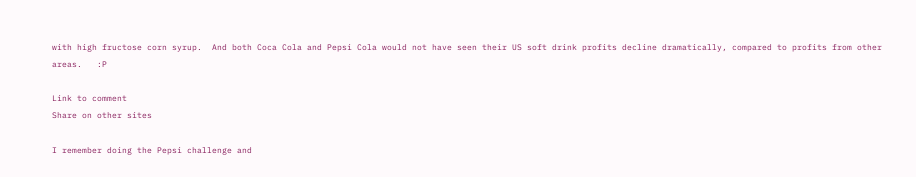with high fructose corn syrup.  And both Coca Cola and Pepsi Cola would not have seen their US soft drink profits decline dramatically, compared to profits from other areas.   :P

Link to comment
Share on other sites

I remember doing the Pepsi challenge and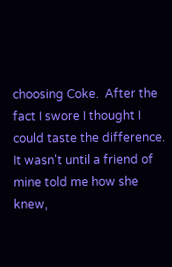choosing Coke.  After the fact I swore I thought I could taste the difference.  It wasn't until a friend of mine told me how she knew,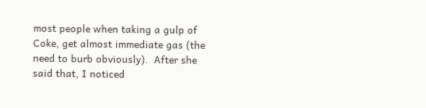most people when taking a gulp of Coke, get almost immediate gas (the need to burb obviously).  After she said that, I noticed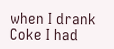when I drank Coke I had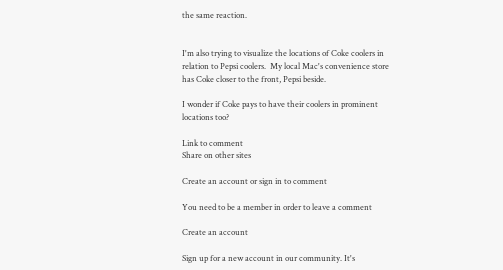the same reaction.


I'm also trying to visualize the locations of Coke coolers in relation to Pepsi coolers.  My local Mac's convenience store has Coke closer to the front, Pepsi beside.

I wonder if Coke pays to have their coolers in prominent locations too?

Link to comment
Share on other sites

Create an account or sign in to comment

You need to be a member in order to leave a comment

Create an account

Sign up for a new account in our community. It's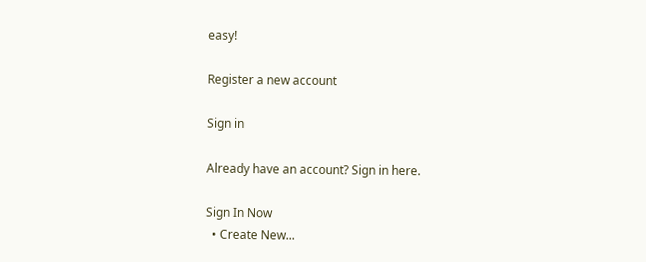easy!

Register a new account

Sign in

Already have an account? Sign in here.

Sign In Now
  • Create New...